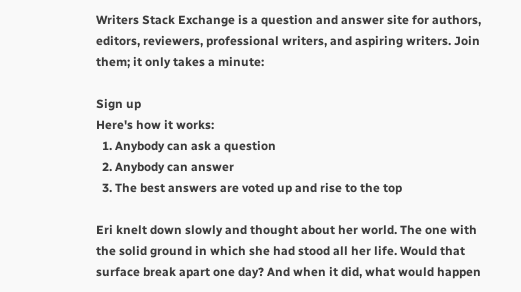Writers Stack Exchange is a question and answer site for authors, editors, reviewers, professional writers, and aspiring writers. Join them; it only takes a minute:

Sign up
Here's how it works:
  1. Anybody can ask a question
  2. Anybody can answer
  3. The best answers are voted up and rise to the top

Eri knelt down slowly and thought about her world. The one with the solid ground in which she had stood all her life. Would that surface break apart one day? And when it did, what would happen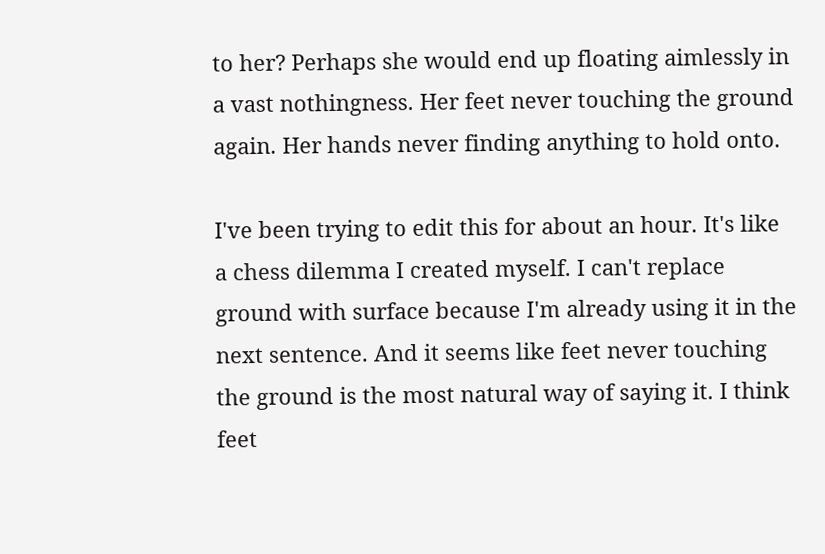to her? Perhaps she would end up floating aimlessly in a vast nothingness. Her feet never touching the ground again. Her hands never finding anything to hold onto.

I've been trying to edit this for about an hour. It's like a chess dilemma I created myself. I can't replace ground with surface because I'm already using it in the next sentence. And it seems like feet never touching the ground is the most natural way of saying it. I think feet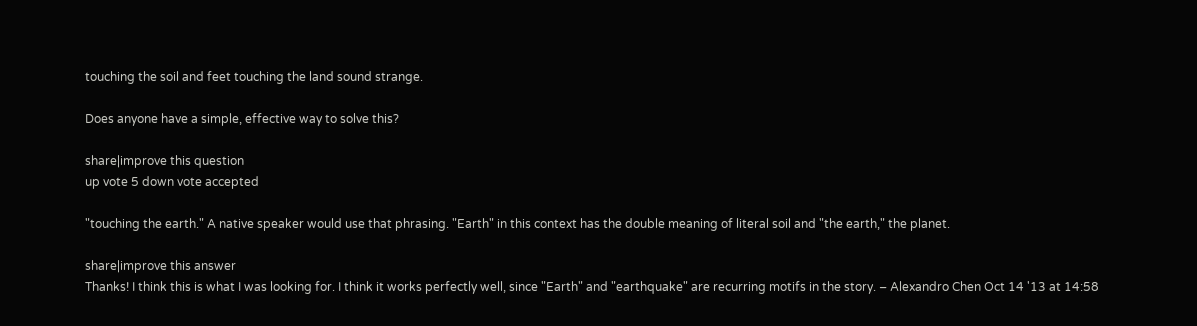touching the soil and feet touching the land sound strange.

Does anyone have a simple, effective way to solve this?

share|improve this question
up vote 5 down vote accepted

"touching the earth." A native speaker would use that phrasing. "Earth" in this context has the double meaning of literal soil and "the earth," the planet.

share|improve this answer
Thanks! I think this is what I was looking for. I think it works perfectly well, since "Earth" and "earthquake" are recurring motifs in the story. – Alexandro Chen Oct 14 '13 at 14:58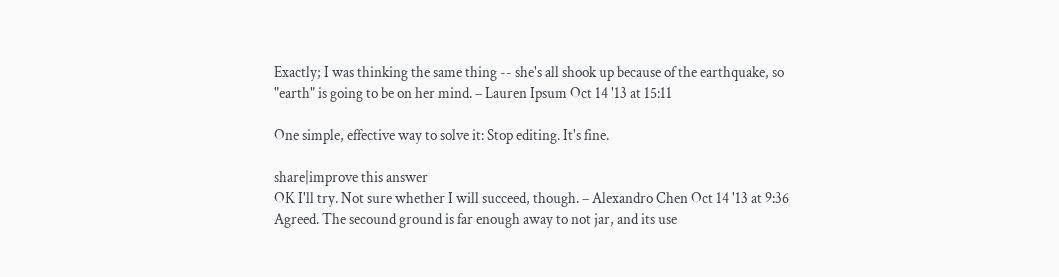Exactly; I was thinking the same thing -- she's all shook up because of the earthquake, so "earth" is going to be on her mind. – Lauren Ipsum Oct 14 '13 at 15:11

One simple, effective way to solve it: Stop editing. It's fine.

share|improve this answer
OK I'll try. Not sure whether I will succeed, though. – Alexandro Chen Oct 14 '13 at 9:36
Agreed. The secound ground is far enough away to not jar, and its use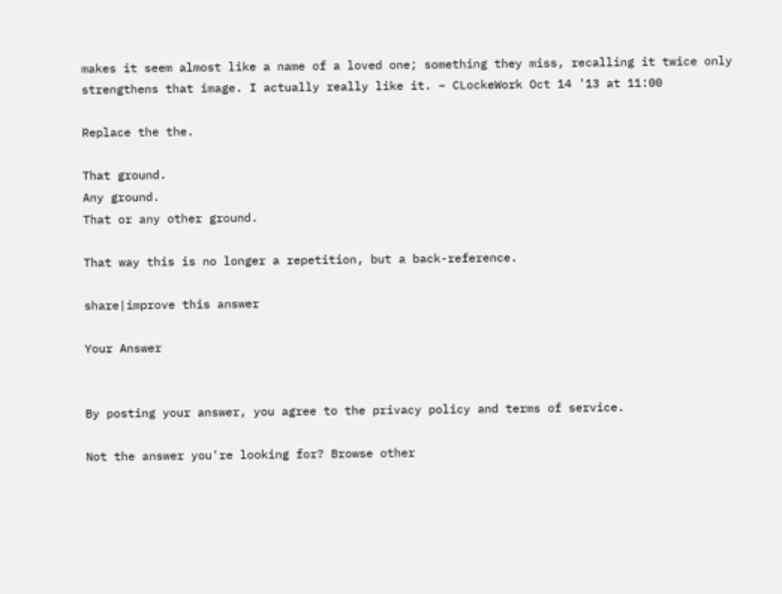makes it seem almost like a name of a loved one; something they miss, recalling it twice only strengthens that image. I actually really like it. – CLockeWork Oct 14 '13 at 11:00

Replace the the.

That ground.
Any ground.
That or any other ground.

That way this is no longer a repetition, but a back-reference.

share|improve this answer

Your Answer


By posting your answer, you agree to the privacy policy and terms of service.

Not the answer you're looking for? Browse other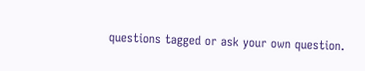questions tagged or ask your own question.